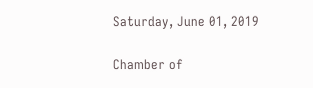Saturday, June 01, 2019

Chamber of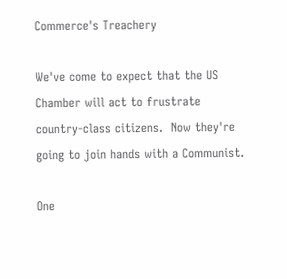Commerce's Treachery

We've come to expect that the US Chamber will act to frustrate country-class citizens.  Now they're going to join hands with a Communist.

One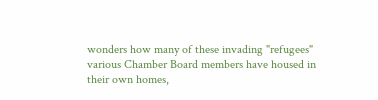wonders how many of these invading "refugees" various Chamber Board members have housed in their own homes,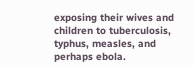exposing their wives and children to tuberculosis, typhus, measles, and perhaps ebola.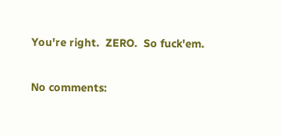You're right.  ZERO.  So fuck'em.

No comments: